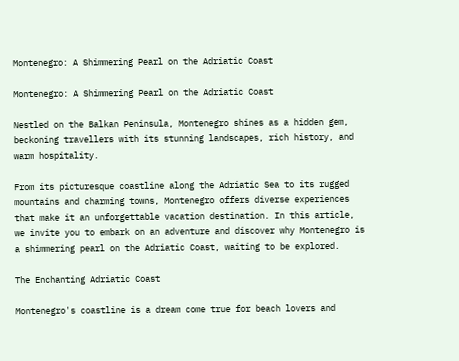Montenegro: A Shimmering Pearl on the Adriatic Coast

Montenegro: A Shimmering Pearl on the Adriatic Coast

Nestled on the Balkan Peninsula, Montenegro shines as a hidden gem, beckoning travellers with its stunning landscapes, rich history, and warm hospitality.

From its picturesque coastline along the Adriatic Sea to its rugged mountains and charming towns, Montenegro offers diverse experiences that make it an unforgettable vacation destination. In this article, we invite you to embark on an adventure and discover why Montenegro is a shimmering pearl on the Adriatic Coast, waiting to be explored.

The Enchanting Adriatic Coast

Montenegro's coastline is a dream come true for beach lovers and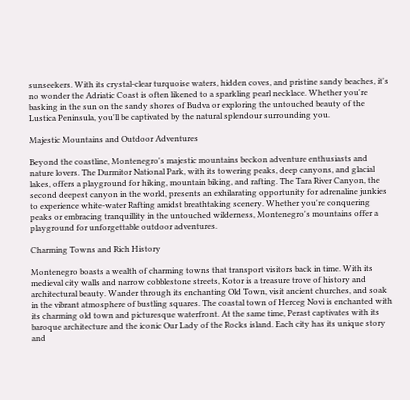sunseekers. With its crystal-clear turquoise waters, hidden coves, and pristine sandy beaches, it's no wonder the Adriatic Coast is often likened to a sparkling pearl necklace. Whether you're basking in the sun on the sandy shores of Budva or exploring the untouched beauty of the Lustica Peninsula, you'll be captivated by the natural splendour surrounding you.

Majestic Mountains and Outdoor Adventures

Beyond the coastline, Montenegro's majestic mountains beckon adventure enthusiasts and nature lovers. The Durmitor National Park, with its towering peaks, deep canyons, and glacial lakes, offers a playground for hiking, mountain biking, and rafting. The Tara River Canyon, the second deepest canyon in the world, presents an exhilarating opportunity for adrenaline junkies to experience white-water Rafting amidst breathtaking scenery. Whether you're conquering peaks or embracing tranquillity in the untouched wilderness, Montenegro's mountains offer a playground for unforgettable outdoor adventures.

Charming Towns and Rich History

Montenegro boasts a wealth of charming towns that transport visitors back in time. With its medieval city walls and narrow cobblestone streets, Kotor is a treasure trove of history and architectural beauty. Wander through its enchanting Old Town, visit ancient churches, and soak in the vibrant atmosphere of bustling squares. The coastal town of Herceg Novi is enchanted with its charming old town and picturesque waterfront. At the same time, Perast captivates with its baroque architecture and the iconic Our Lady of the Rocks island. Each city has its unique story and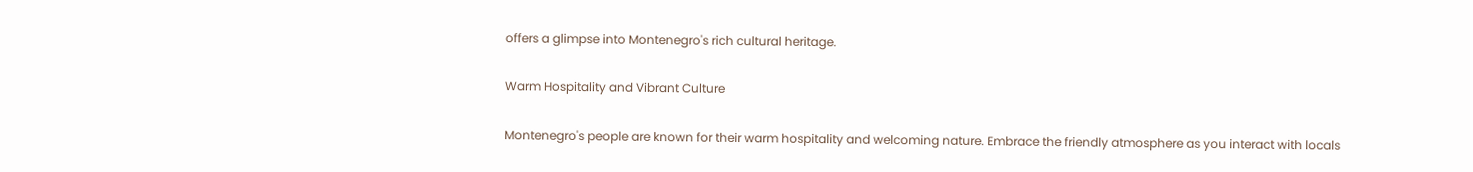offers a glimpse into Montenegro's rich cultural heritage.

Warm Hospitality and Vibrant Culture

Montenegro's people are known for their warm hospitality and welcoming nature. Embrace the friendly atmosphere as you interact with locals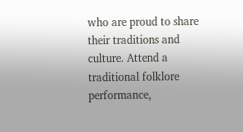who are proud to share their traditions and culture. Attend a traditional folklore performance,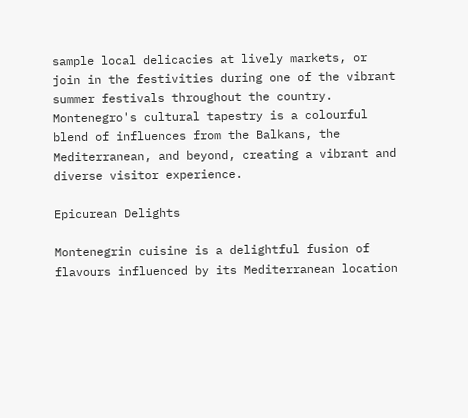sample local delicacies at lively markets, or join in the festivities during one of the vibrant summer festivals throughout the country. Montenegro's cultural tapestry is a colourful blend of influences from the Balkans, the Mediterranean, and beyond, creating a vibrant and diverse visitor experience.

Epicurean Delights

Montenegrin cuisine is a delightful fusion of flavours influenced by its Mediterranean location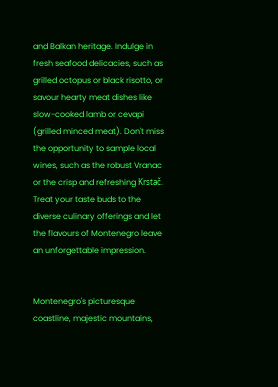and Balkan heritage. Indulge in fresh seafood delicacies, such as grilled octopus or black risotto, or savour hearty meat dishes like slow-cooked lamb or cevapi (grilled minced meat). Don't miss the opportunity to sample local wines, such as the robust Vranac or the crisp and refreshing Krstač. Treat your taste buds to the diverse culinary offerings and let the flavours of Montenegro leave an unforgettable impression.


Montenegro's picturesque coastline, majestic mountains,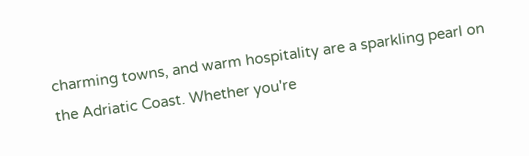charming towns, and warm hospitality are a sparkling pearl on the Adriatic Coast. Whether you're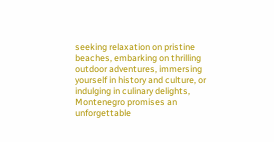seeking relaxation on pristine beaches, embarking on thrilling outdoor adventures, immersing yourself in history and culture, or indulging in culinary delights, Montenegro promises an unforgettable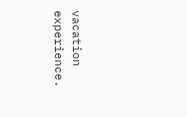vacation experience.